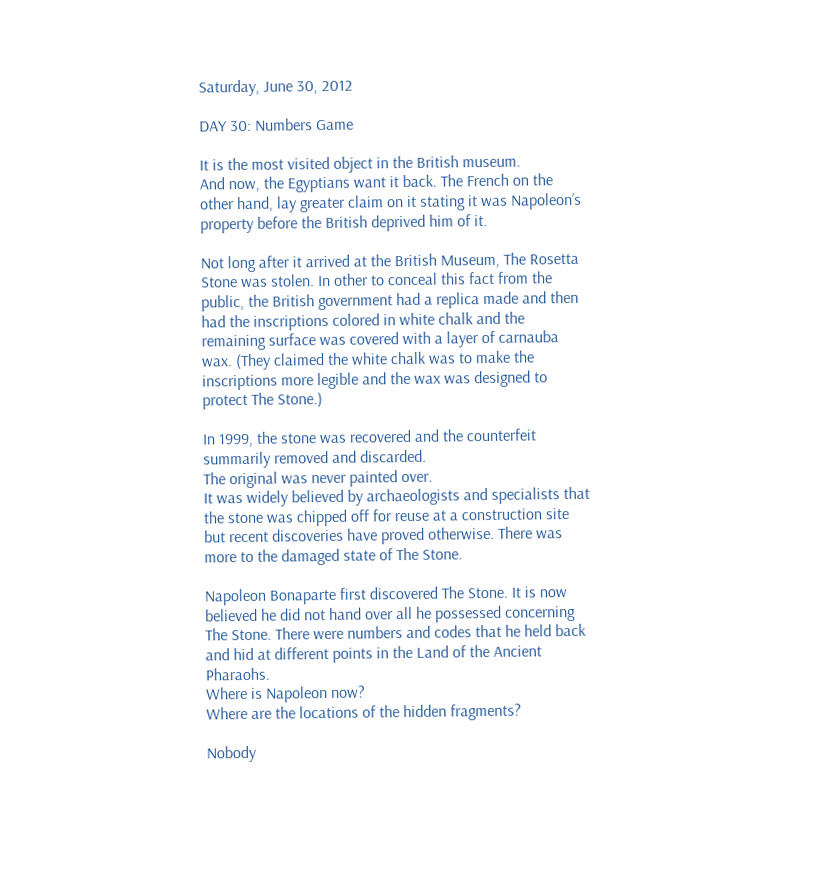Saturday, June 30, 2012

DAY 30: Numbers Game

It is the most visited object in the British museum.
And now, the Egyptians want it back. The French on the other hand, lay greater claim on it stating it was Napoleon’s property before the British deprived him of it.

Not long after it arrived at the British Museum, The Rosetta Stone was stolen. In other to conceal this fact from the public, the British government had a replica made and then had the inscriptions colored in white chalk and the remaining surface was covered with a layer of carnauba wax. (They claimed the white chalk was to make the inscriptions more legible and the wax was designed to protect The Stone.)

In 1999, the stone was recovered and the counterfeit summarily removed and discarded.
The original was never painted over.
It was widely believed by archaeologists and specialists that the stone was chipped off for reuse at a construction site but recent discoveries have proved otherwise. There was more to the damaged state of The Stone.

Napoleon Bonaparte first discovered The Stone. It is now believed he did not hand over all he possessed concerning The Stone. There were numbers and codes that he held back and hid at different points in the Land of the Ancient Pharaohs.
Where is Napoleon now?
Where are the locations of the hidden fragments?

Nobody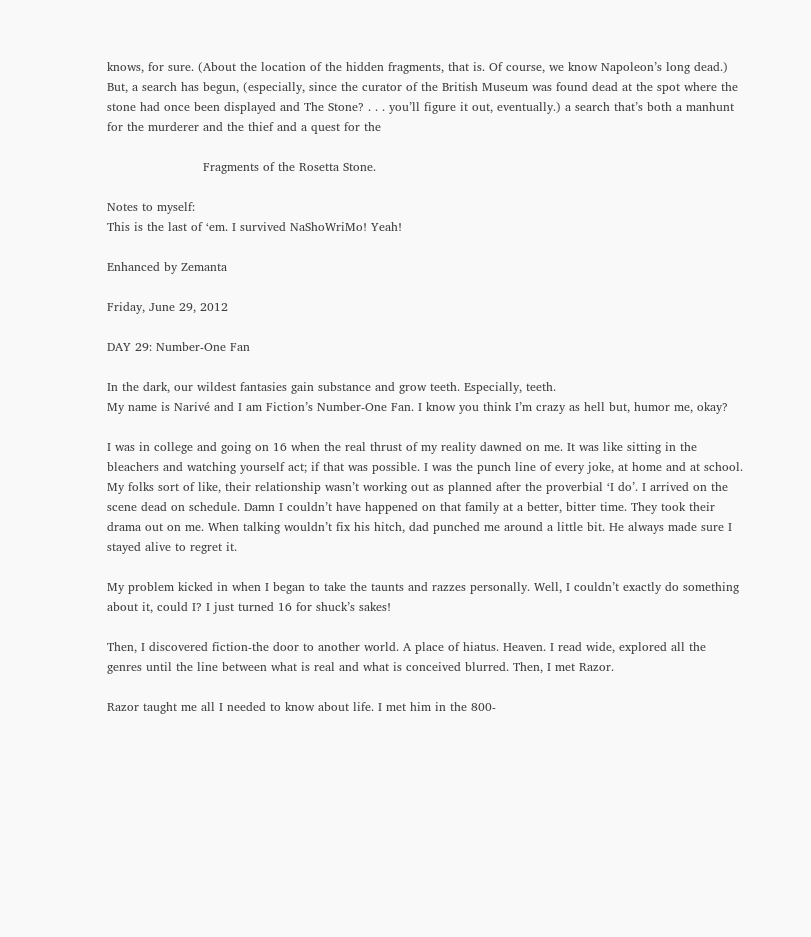knows, for sure. (About the location of the hidden fragments, that is. Of course, we know Napoleon’s long dead.) But, a search has begun, (especially, since the curator of the British Museum was found dead at the spot where the stone had once been displayed and The Stone? . . . you’ll figure it out, eventually.) a search that’s both a manhunt for the murderer and the thief and a quest for the

                        Fragments of the Rosetta Stone.

Notes to myself:
This is the last of ‘em. I survived NaShoWriMo! Yeah!

Enhanced by Zemanta

Friday, June 29, 2012

DAY 29: Number-One Fan

In the dark, our wildest fantasies gain substance and grow teeth. Especially, teeth.
My name is Narivé and I am Fiction’s Number-One Fan. I know you think I’m crazy as hell but, humor me, okay?

I was in college and going on 16 when the real thrust of my reality dawned on me. It was like sitting in the bleachers and watching yourself act; if that was possible. I was the punch line of every joke, at home and at school. My folks sort of like, their relationship wasn’t working out as planned after the proverbial ‘I do’. I arrived on the scene dead on schedule. Damn I couldn’t have happened on that family at a better, bitter time. They took their drama out on me. When talking wouldn’t fix his hitch, dad punched me around a little bit. He always made sure I stayed alive to regret it.

My problem kicked in when I began to take the taunts and razzes personally. Well, I couldn’t exactly do something about it, could I? I just turned 16 for shuck’s sakes!

Then, I discovered fiction-the door to another world. A place of hiatus. Heaven. I read wide, explored all the genres until the line between what is real and what is conceived blurred. Then, I met Razor.

Razor taught me all I needed to know about life. I met him in the 800-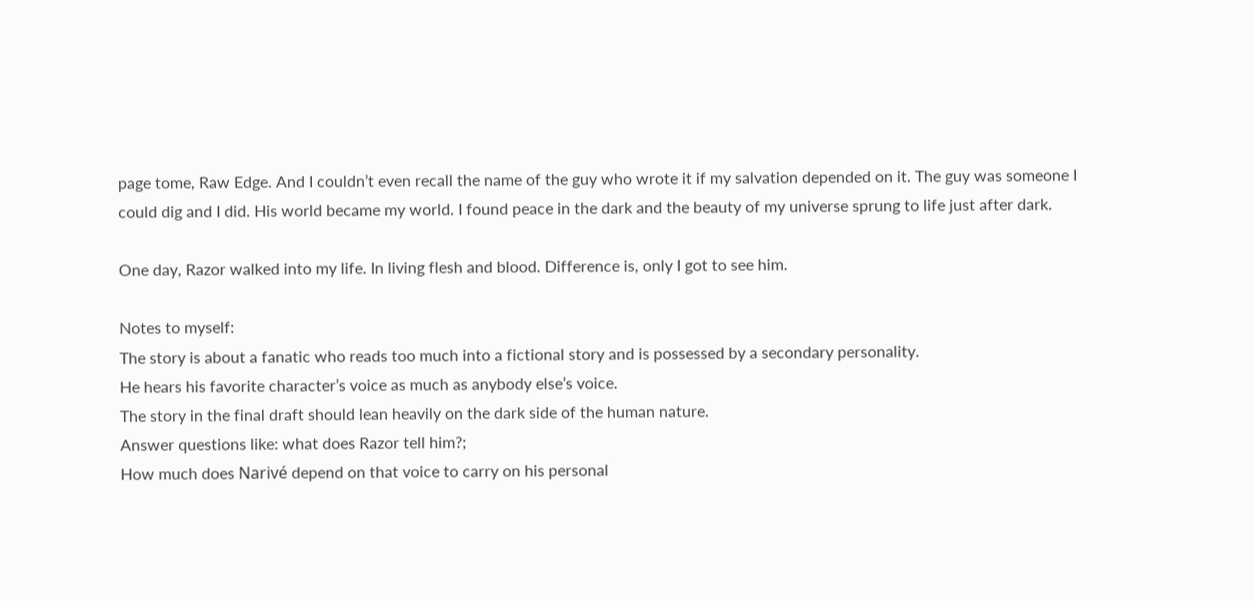page tome, Raw Edge. And I couldn’t even recall the name of the guy who wrote it if my salvation depended on it. The guy was someone I could dig and I did. His world became my world. I found peace in the dark and the beauty of my universe sprung to life just after dark.

One day, Razor walked into my life. In living flesh and blood. Difference is, only I got to see him.

Notes to myself:
The story is about a fanatic who reads too much into a fictional story and is possessed by a secondary personality.
He hears his favorite character’s voice as much as anybody else’s voice.
The story in the final draft should lean heavily on the dark side of the human nature.
Answer questions like: what does Razor tell him?;
How much does Narivé depend on that voice to carry on his personal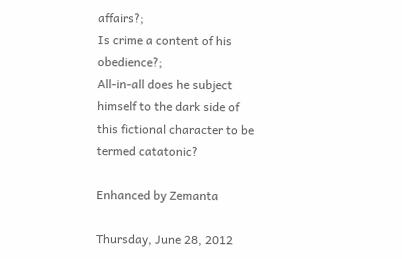affairs?;
Is crime a content of his obedience?;
All-in-all does he subject himself to the dark side of this fictional character to be termed catatonic?

Enhanced by Zemanta

Thursday, June 28, 2012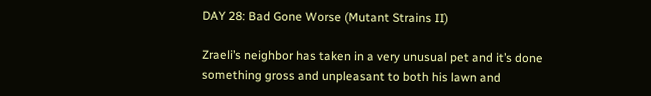DAY 28: Bad Gone Worse (Mutant Strains II)

Zraeli’s neighbor has taken in a very unusual pet and it’s done something gross and unpleasant to both his lawn and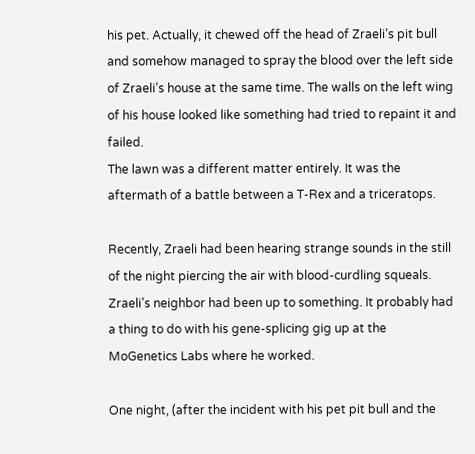his pet. Actually, it chewed off the head of Zraeli’s pit bull and somehow managed to spray the blood over the left side of Zraeli’s house at the same time. The walls on the left wing of his house looked like something had tried to repaint it and failed.
The lawn was a different matter entirely. It was the aftermath of a battle between a T-Rex and a triceratops.

Recently, Zraeli had been hearing strange sounds in the still of the night piercing the air with blood-curdling squeals. Zraeli’s neighbor had been up to something. It probably had a thing to do with his gene-splicing gig up at the MoGenetics Labs where he worked.

One night, (after the incident with his pet pit bull and the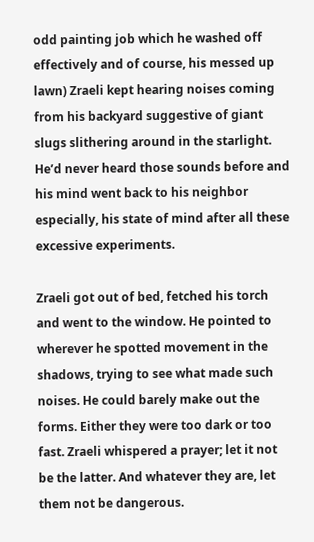odd painting job which he washed off effectively and of course, his messed up lawn) Zraeli kept hearing noises coming from his backyard suggestive of giant slugs slithering around in the starlight. He’d never heard those sounds before and his mind went back to his neighbor especially, his state of mind after all these excessive experiments.

Zraeli got out of bed, fetched his torch and went to the window. He pointed to wherever he spotted movement in the shadows, trying to see what made such noises. He could barely make out the forms. Either they were too dark or too fast. Zraeli whispered a prayer; let it not be the latter. And whatever they are, let them not be dangerous.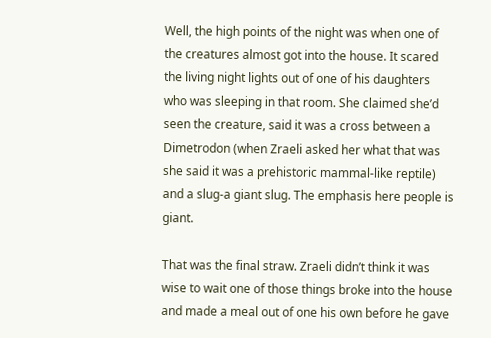Well, the high points of the night was when one of the creatures almost got into the house. It scared the living night lights out of one of his daughters who was sleeping in that room. She claimed she’d seen the creature, said it was a cross between a Dimetrodon (when Zraeli asked her what that was she said it was a prehistoric mammal-like reptile) and a slug-a giant slug. The emphasis here people is giant.

That was the final straw. Zraeli didn’t think it was wise to wait one of those things broke into the house and made a meal out of one his own before he gave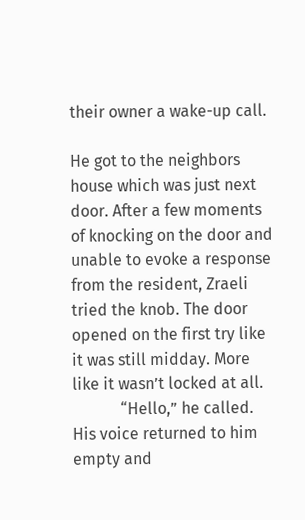their owner a wake-up call.

He got to the neighbors house which was just next door. After a few moments of knocking on the door and unable to evoke a response from the resident, Zraeli tried the knob. The door opened on the first try like it was still midday. More like it wasn’t locked at all.
            “Hello,” he called. His voice returned to him empty and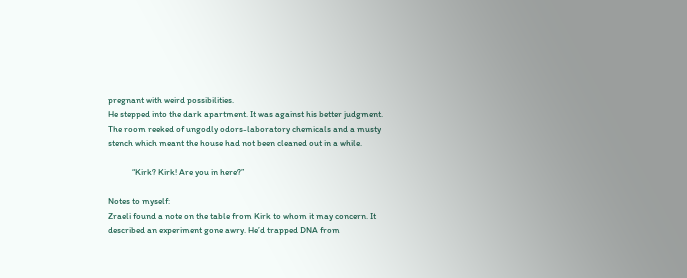pregnant with weird possibilities.
He stepped into the dark apartment. It was against his better judgment. The room reeked of ungodly odors-laboratory chemicals and a musty stench which meant the house had not been cleaned out in a while.

            “Kirk? Kirk! Are you in here?”

Notes to myself:
Zraeli found a note on the table from Kirk to whom it may concern. It described an experiment gone awry. He’d trapped DNA from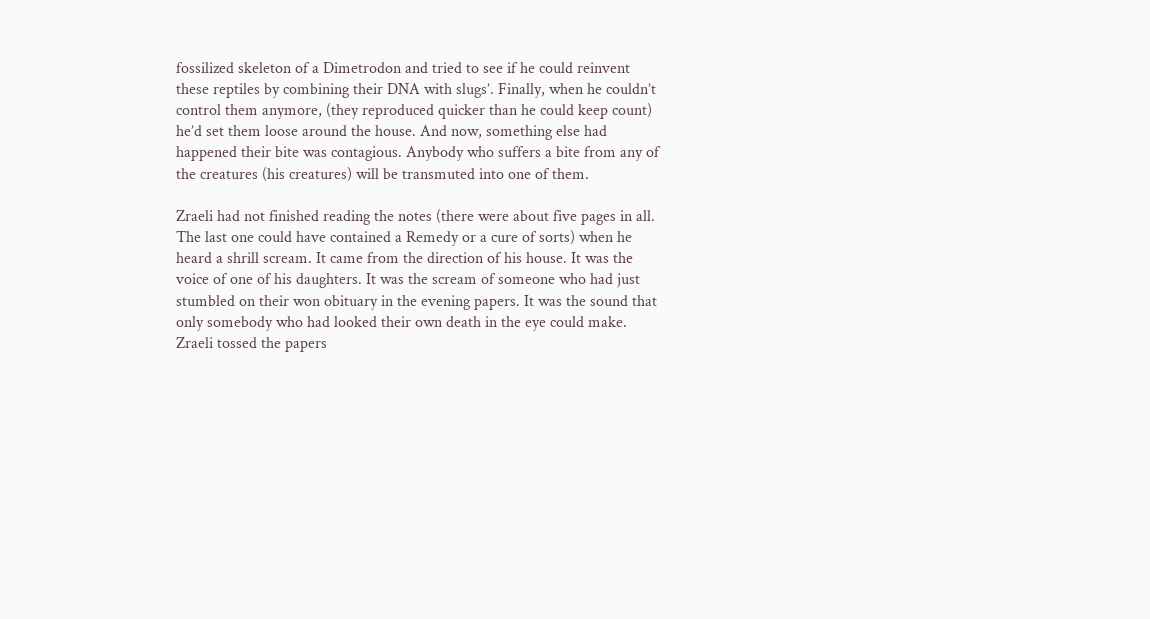fossilized skeleton of a Dimetrodon and tried to see if he could reinvent these reptiles by combining their DNA with slugs’. Finally, when he couldn’t control them anymore, (they reproduced quicker than he could keep count) he’d set them loose around the house. And now, something else had happened their bite was contagious. Anybody who suffers a bite from any of the creatures (his creatures) will be transmuted into one of them.

Zraeli had not finished reading the notes (there were about five pages in all. The last one could have contained a Remedy or a cure of sorts) when he heard a shrill scream. It came from the direction of his house. It was the voice of one of his daughters. It was the scream of someone who had just stumbled on their won obituary in the evening papers. It was the sound that only somebody who had looked their own death in the eye could make. Zraeli tossed the papers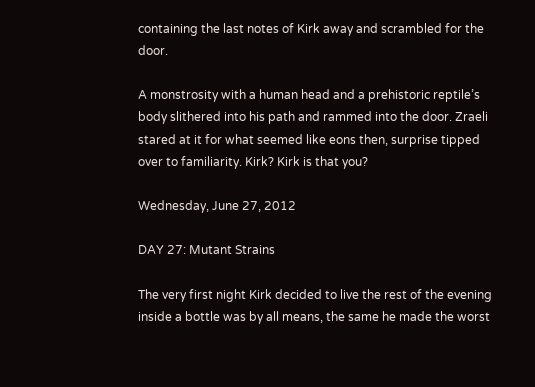containing the last notes of Kirk away and scrambled for the door.

A monstrosity with a human head and a prehistoric reptile’s body slithered into his path and rammed into the door. Zraeli stared at it for what seemed like eons then, surprise tipped over to familiarity. Kirk? Kirk is that you?

Wednesday, June 27, 2012

DAY 27: Mutant Strains

The very first night Kirk decided to live the rest of the evening inside a bottle was by all means, the same he made the worst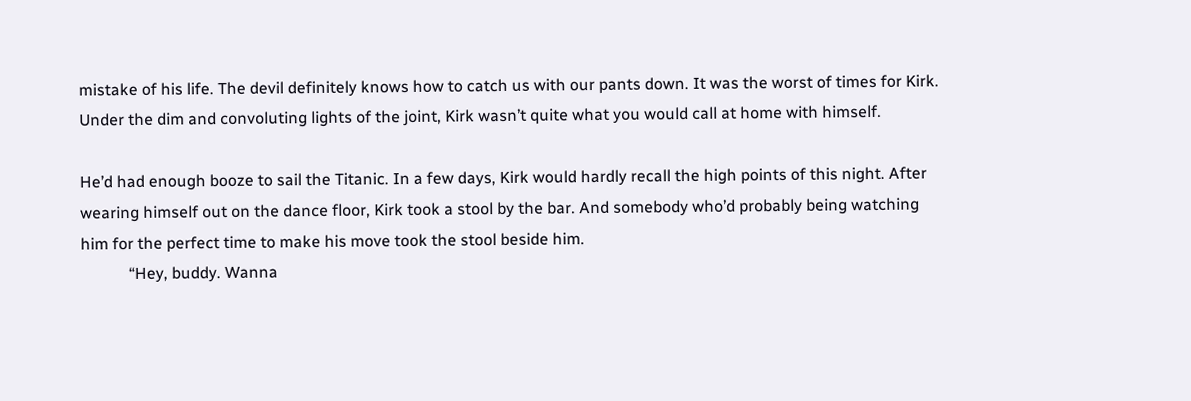mistake of his life. The devil definitely knows how to catch us with our pants down. It was the worst of times for Kirk. Under the dim and convoluting lights of the joint, Kirk wasn’t quite what you would call at home with himself.

He’d had enough booze to sail the Titanic. In a few days, Kirk would hardly recall the high points of this night. After wearing himself out on the dance floor, Kirk took a stool by the bar. And somebody who’d probably being watching him for the perfect time to make his move took the stool beside him.
            “Hey, buddy. Wanna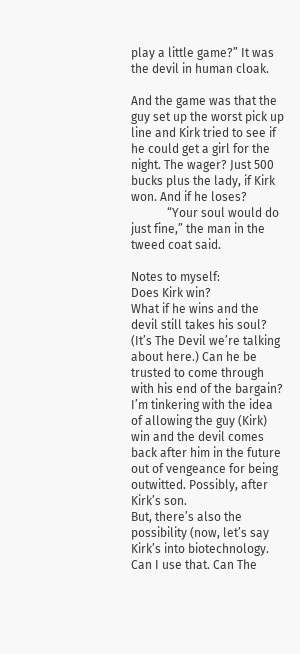play a little game?” It was the devil in human cloak.

And the game was that the guy set up the worst pick up line and Kirk tried to see if he could get a girl for the night. The wager? Just 500 bucks plus the lady, if Kirk won. And if he loses?
            “Your soul would do just fine,” the man in the tweed coat said.

Notes to myself:
Does Kirk win?
What if he wins and the devil still takes his soul? (It’s The Devil we’re talking about here.) Can he be trusted to come through with his end of the bargain?
I’m tinkering with the idea of allowing the guy (Kirk) win and the devil comes back after him in the future out of vengeance for being outwitted. Possibly, after Kirk’s son.
But, there’s also the possibility (now, let’s say Kirk’s into biotechnology. Can I use that. Can The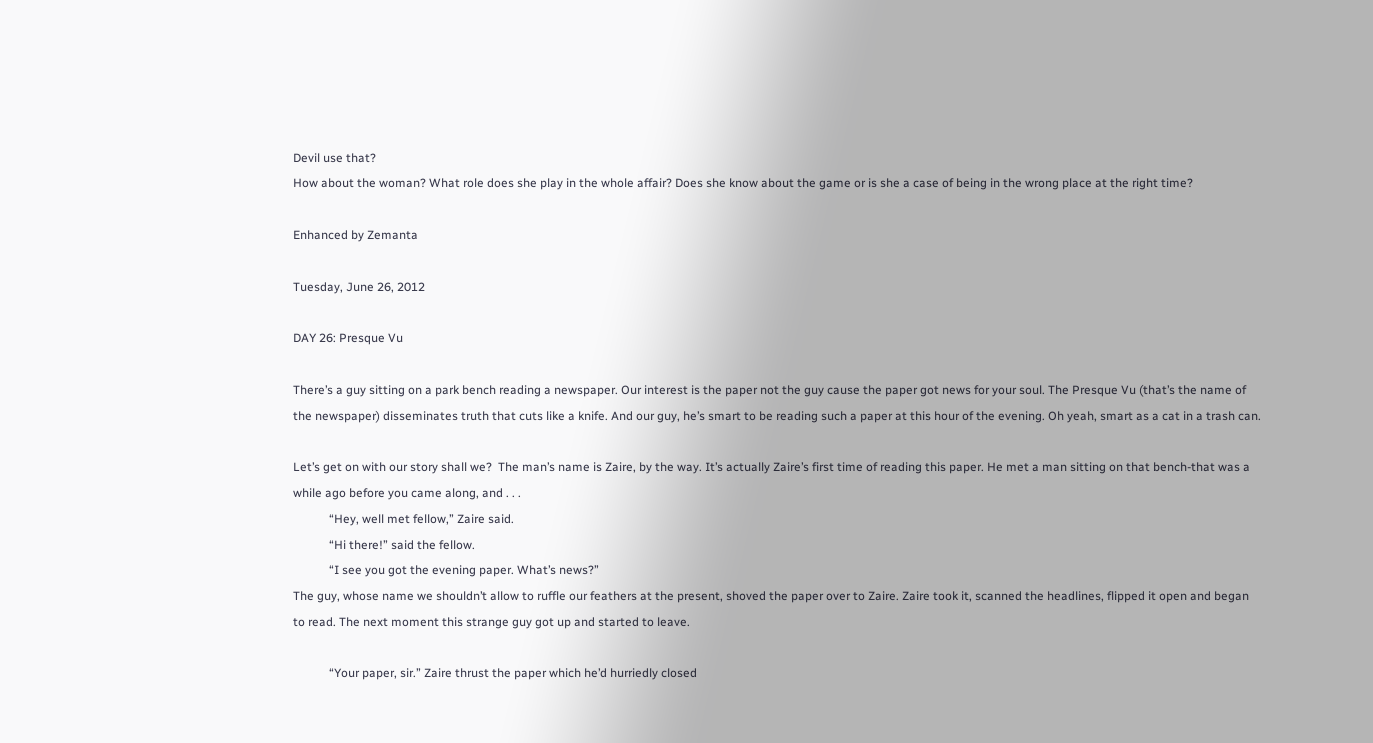Devil use that?
How about the woman? What role does she play in the whole affair? Does she know about the game or is she a case of being in the wrong place at the right time?

Enhanced by Zemanta

Tuesday, June 26, 2012

DAY 26: Presque Vu

There’s a guy sitting on a park bench reading a newspaper. Our interest is the paper not the guy cause the paper got news for your soul. The Presque Vu (that’s the name of the newspaper) disseminates truth that cuts like a knife. And our guy, he’s smart to be reading such a paper at this hour of the evening. Oh yeah, smart as a cat in a trash can.

Let’s get on with our story shall we?  The man’s name is Zaire, by the way. It’s actually Zaire’s first time of reading this paper. He met a man sitting on that bench-that was a while ago before you came along, and . . .
            “Hey, well met fellow,” Zaire said.
            “Hi there!” said the fellow.
            “I see you got the evening paper. What’s news?”
The guy, whose name we shouldn’t allow to ruffle our feathers at the present, shoved the paper over to Zaire. Zaire took it, scanned the headlines, flipped it open and began to read. The next moment this strange guy got up and started to leave.

            “Your paper, sir.” Zaire thrust the paper which he’d hurriedly closed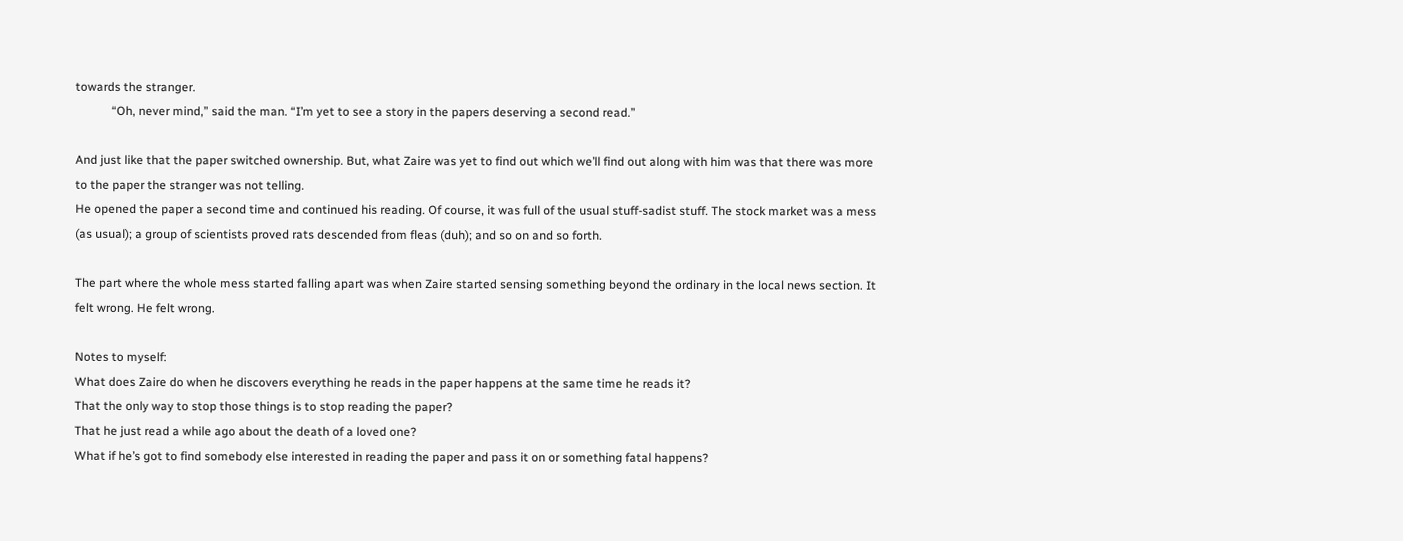towards the stranger.
            “Oh, never mind,” said the man. “I’m yet to see a story in the papers deserving a second read.”

And just like that the paper switched ownership. But, what Zaire was yet to find out which we’ll find out along with him was that there was more to the paper the stranger was not telling.
He opened the paper a second time and continued his reading. Of course, it was full of the usual stuff-sadist stuff. The stock market was a mess (as usual); a group of scientists proved rats descended from fleas (duh); and so on and so forth.

The part where the whole mess started falling apart was when Zaire started sensing something beyond the ordinary in the local news section. It felt wrong. He felt wrong.

Notes to myself:
What does Zaire do when he discovers everything he reads in the paper happens at the same time he reads it?
That the only way to stop those things is to stop reading the paper?
That he just read a while ago about the death of a loved one?
What if he’s got to find somebody else interested in reading the paper and pass it on or something fatal happens?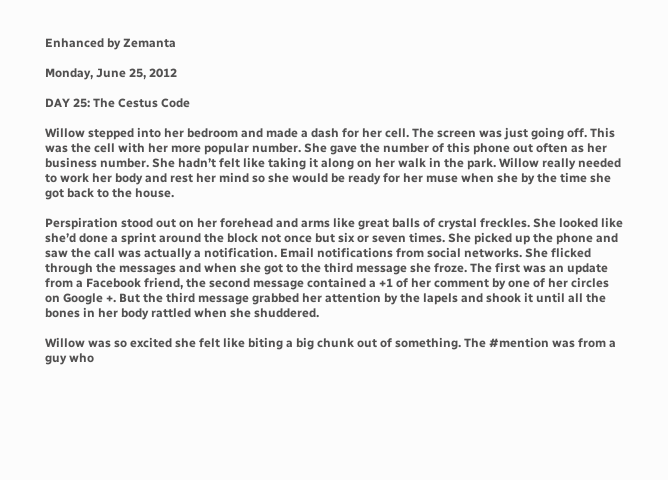Enhanced by Zemanta

Monday, June 25, 2012

DAY 25: The Cestus Code

Willow stepped into her bedroom and made a dash for her cell. The screen was just going off. This was the cell with her more popular number. She gave the number of this phone out often as her business number. She hadn’t felt like taking it along on her walk in the park. Willow really needed to work her body and rest her mind so she would be ready for her muse when she by the time she got back to the house.

Perspiration stood out on her forehead and arms like great balls of crystal freckles. She looked like she’d done a sprint around the block not once but six or seven times. She picked up the phone and saw the call was actually a notification. Email notifications from social networks. She flicked through the messages and when she got to the third message she froze. The first was an update from a Facebook friend, the second message contained a +1 of her comment by one of her circles on Google +. But the third message grabbed her attention by the lapels and shook it until all the bones in her body rattled when she shuddered.

Willow was so excited she felt like biting a big chunk out of something. The #mention was from a guy who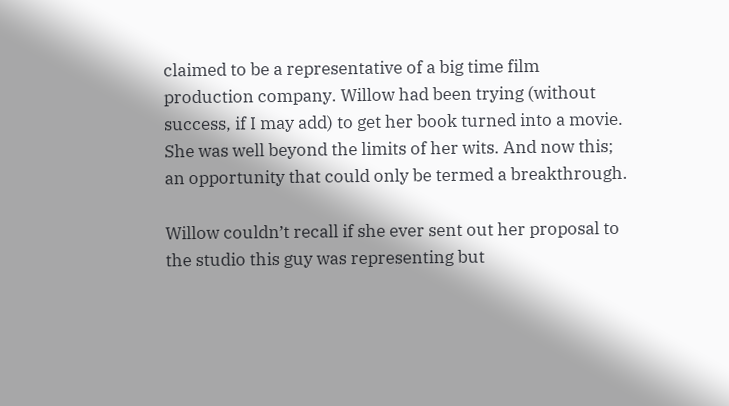claimed to be a representative of a big time film production company. Willow had been trying (without success, if I may add) to get her book turned into a movie. She was well beyond the limits of her wits. And now this; an opportunity that could only be termed a breakthrough.

Willow couldn’t recall if she ever sent out her proposal to the studio this guy was representing but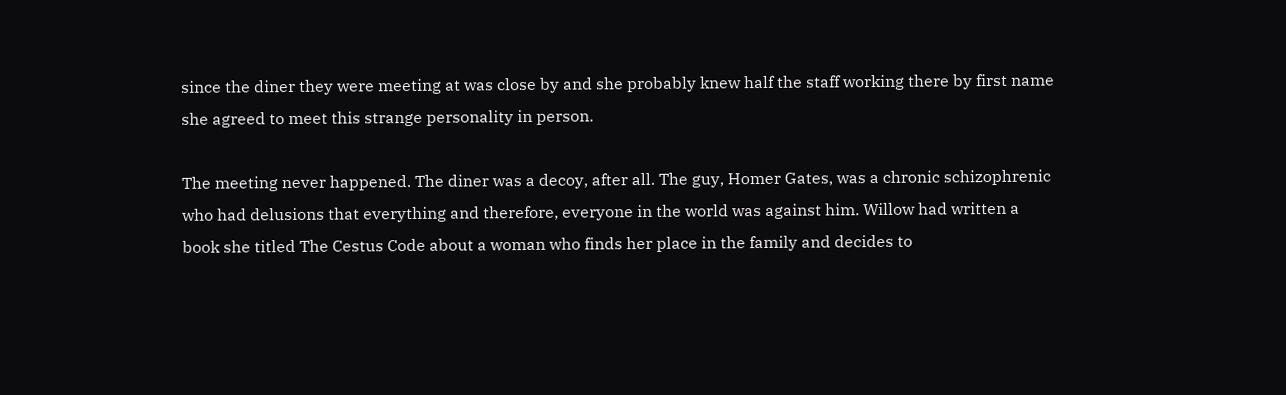since the diner they were meeting at was close by and she probably knew half the staff working there by first name she agreed to meet this strange personality in person.

The meeting never happened. The diner was a decoy, after all. The guy, Homer Gates, was a chronic schizophrenic who had delusions that everything and therefore, everyone in the world was against him. Willow had written a book she titled The Cestus Code about a woman who finds her place in the family and decides to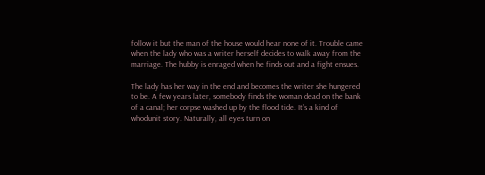follow it but the man of the house would hear none of it. Trouble came when the lady who was a writer herself decides to walk away from the marriage. The hubby is enraged when he finds out and a fight ensues.

The lady has her way in the end and becomes the writer she hungered to be. A few years later, somebody finds the woman dead on the bank of a canal; her corpse washed up by the flood tide. It’s a kind of whodunit story. Naturally, all eyes turn on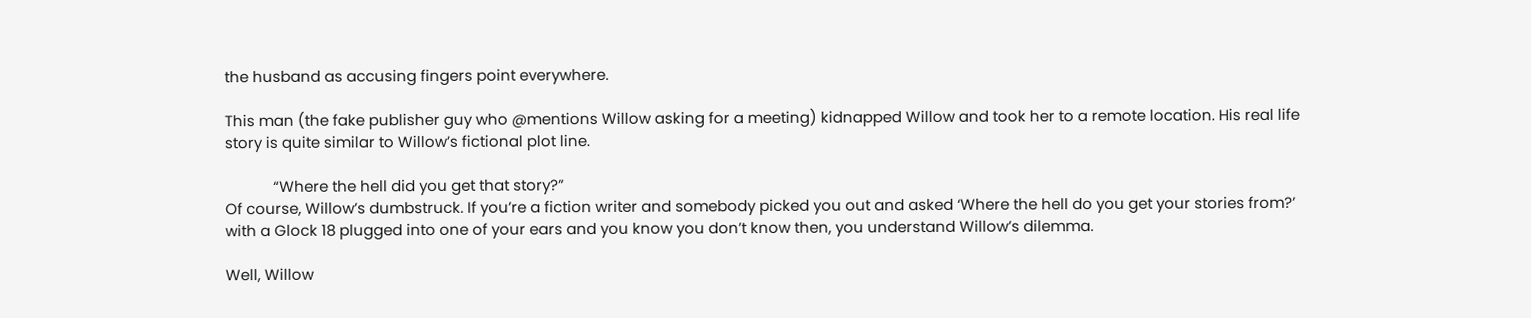the husband as accusing fingers point everywhere.

This man (the fake publisher guy who @mentions Willow asking for a meeting) kidnapped Willow and took her to a remote location. His real life story is quite similar to Willow’s fictional plot line.

            “Where the hell did you get that story?”
Of course, Willow’s dumbstruck. If you’re a fiction writer and somebody picked you out and asked ‘Where the hell do you get your stories from?’ with a Glock 18 plugged into one of your ears and you know you don’t know then, you understand Willow’s dilemma.

Well, Willow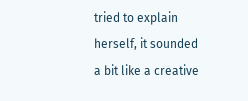tried to explain herself, it sounded a bit like a creative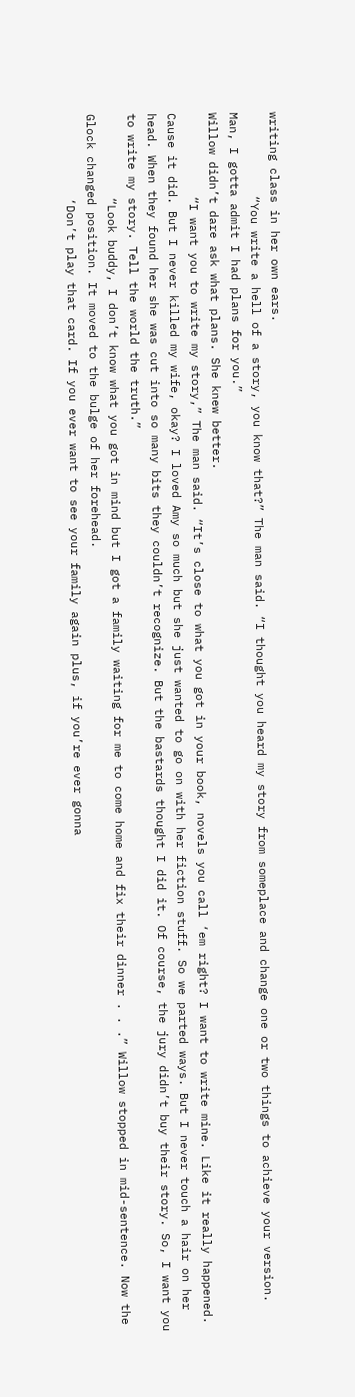writing class in her own ears.
            “You write a hell of a story, you know that?” The man said. “I thought you heard my story from someplace and change one or two things to achieve your version. Man, I gotta admit I had plans for you.”
Willow didn’t dare ask what plans. She knew better.
            “I want you to write my story,” The man said. “It’s close to what you got in your book, novels you call ‘em right? I want to write mine. Like it really happened. Cause it did. But I never killed my wife, okay? I loved Amy so much but she just wanted to go on with her fiction stuff. So we parted ways. But I never touch a hair on her head. When they found her she was cut into so many bits they couldn’t recognize. But the bastards thought I did it. Of course, the jury didn’t buy their story. So, I want you to write my story. Tell the world the truth.”
            “Look buddy, I don’t know what you got in mind but I got a family waiting for me to come home and fix their dinner . . .” Willow stopped in mid-sentence. Now the Glock changed position. It moved to the bulge of her forehead.
            ‘Don’t play that card. If you ever want to see your family again plus, if you’re ever gonna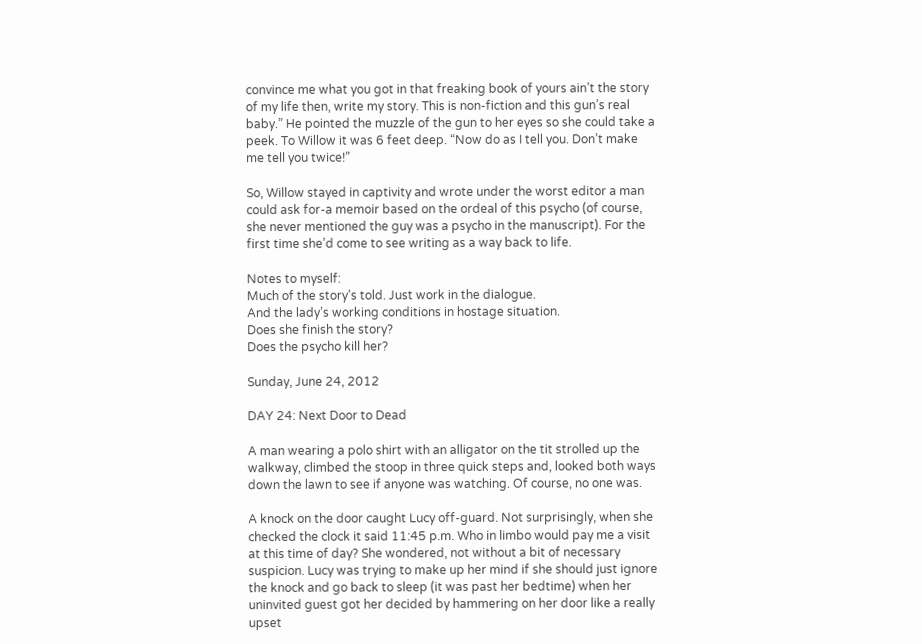convince me what you got in that freaking book of yours ain’t the story of my life then, write my story. This is non-fiction and this gun’s real baby.” He pointed the muzzle of the gun to her eyes so she could take a peek. To Willow it was 6 feet deep. “Now do as I tell you. Don’t make me tell you twice!”

So, Willow stayed in captivity and wrote under the worst editor a man could ask for-a memoir based on the ordeal of this psycho (of course, she never mentioned the guy was a psycho in the manuscript). For the first time she’d come to see writing as a way back to life.

Notes to myself:
Much of the story’s told. Just work in the dialogue.
And the lady’s working conditions in hostage situation.
Does she finish the story?
Does the psycho kill her?

Sunday, June 24, 2012

DAY 24: Next Door to Dead

A man wearing a polo shirt with an alligator on the tit strolled up the walkway, climbed the stoop in three quick steps and, looked both ways down the lawn to see if anyone was watching. Of course, no one was.

A knock on the door caught Lucy off-guard. Not surprisingly, when she checked the clock it said 11:45 p.m. Who in limbo would pay me a visit at this time of day? She wondered, not without a bit of necessary suspicion. Lucy was trying to make up her mind if she should just ignore the knock and go back to sleep (it was past her bedtime) when her uninvited guest got her decided by hammering on her door like a really upset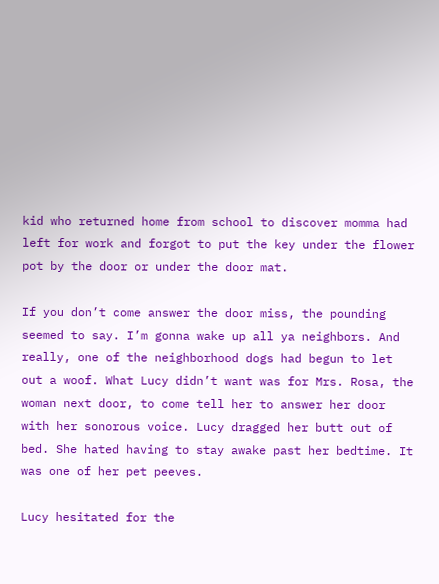kid who returned home from school to discover momma had left for work and forgot to put the key under the flower pot by the door or under the door mat.

If you don’t come answer the door miss, the pounding seemed to say. I’m gonna wake up all ya neighbors. And really, one of the neighborhood dogs had begun to let out a woof. What Lucy didn’t want was for Mrs. Rosa, the woman next door, to come tell her to answer her door with her sonorous voice. Lucy dragged her butt out of bed. She hated having to stay awake past her bedtime. It was one of her pet peeves.

Lucy hesitated for the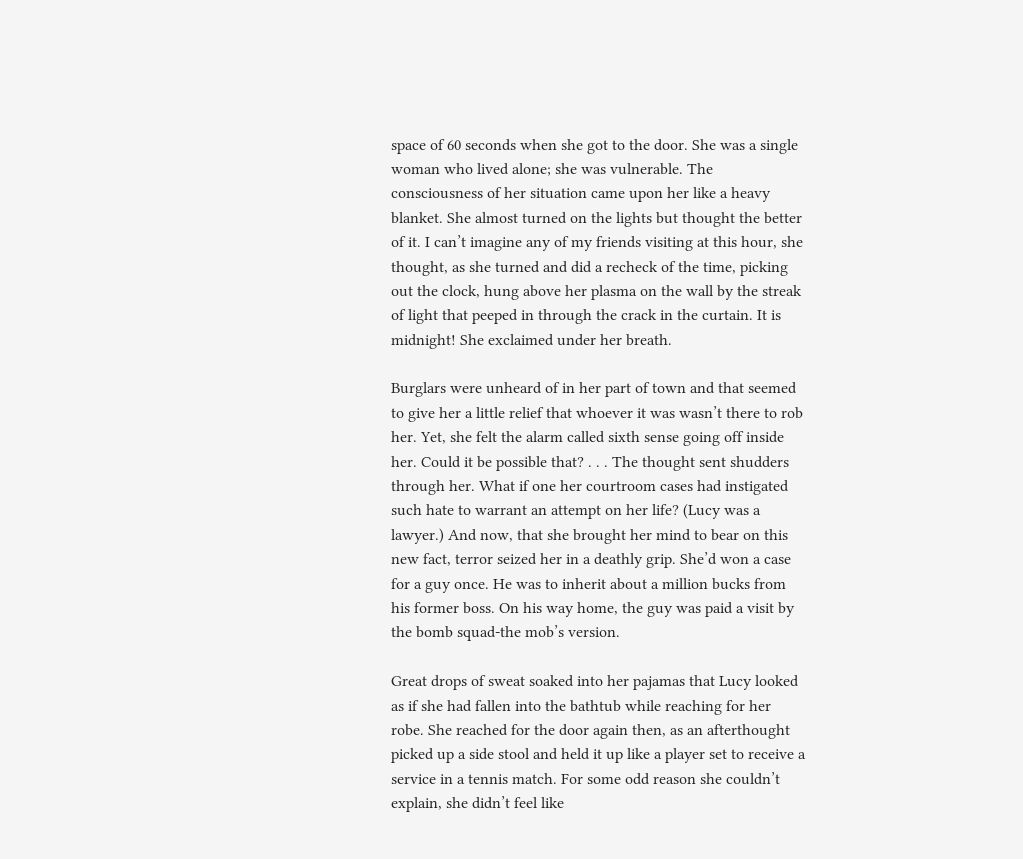space of 60 seconds when she got to the door. She was a single woman who lived alone; she was vulnerable. The consciousness of her situation came upon her like a heavy blanket. She almost turned on the lights but thought the better of it. I can’t imagine any of my friends visiting at this hour, she thought, as she turned and did a recheck of the time, picking out the clock, hung above her plasma on the wall by the streak of light that peeped in through the crack in the curtain. It is midnight! She exclaimed under her breath.

Burglars were unheard of in her part of town and that seemed to give her a little relief that whoever it was wasn’t there to rob her. Yet, she felt the alarm called sixth sense going off inside her. Could it be possible that? . . . The thought sent shudders through her. What if one her courtroom cases had instigated such hate to warrant an attempt on her life? (Lucy was a lawyer.) And now, that she brought her mind to bear on this new fact, terror seized her in a deathly grip. She’d won a case for a guy once. He was to inherit about a million bucks from his former boss. On his way home, the guy was paid a visit by the bomb squad-the mob’s version.

Great drops of sweat soaked into her pajamas that Lucy looked as if she had fallen into the bathtub while reaching for her robe. She reached for the door again then, as an afterthought picked up a side stool and held it up like a player set to receive a service in a tennis match. For some odd reason she couldn’t explain, she didn’t feel like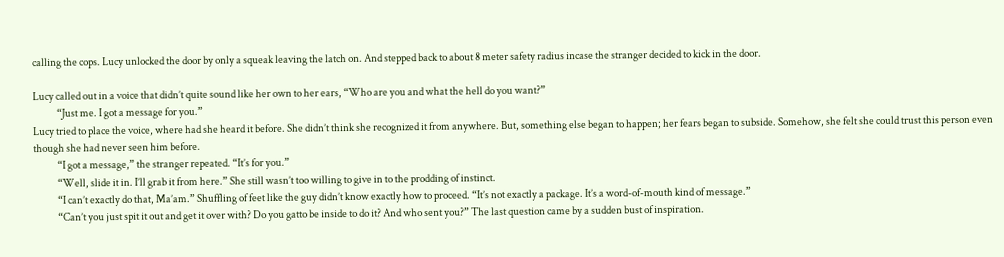calling the cops. Lucy unlocked the door by only a squeak leaving the latch on. And stepped back to about 8 meter safety radius incase the stranger decided to kick in the door.

Lucy called out in a voice that didn’t quite sound like her own to her ears, “Who are you and what the hell do you want?”
            “Just me. I got a message for you.”
Lucy tried to place the voice, where had she heard it before. She didn’t think she recognized it from anywhere. But, something else began to happen; her fears began to subside. Somehow, she felt she could trust this person even though she had never seen him before.
            “I got a message,” the stranger repeated. “It’s for you.”
            “Well, slide it in. I’ll grab it from here.” She still wasn’t too willing to give in to the prodding of instinct.
            “I can’t exactly do that, Ma’am.” Shuffling of feet like the guy didn’t know exactly how to proceed. “It’s not exactly a package. It’s a word-of-mouth kind of message.”
            “Can’t you just spit it out and get it over with? Do you gatto be inside to do it? And who sent you?” The last question came by a sudden bust of inspiration.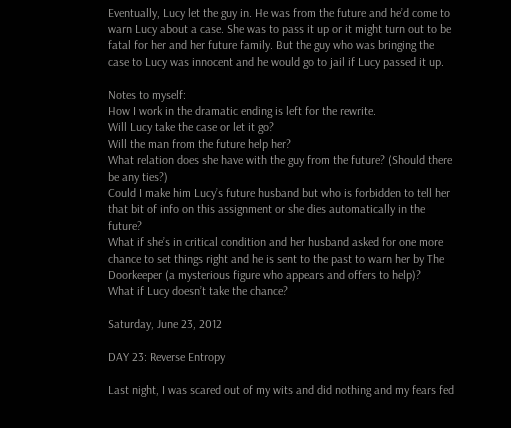Eventually, Lucy let the guy in. He was from the future and he’d come to warn Lucy about a case. She was to pass it up or it might turn out to be fatal for her and her future family. But the guy who was bringing the case to Lucy was innocent and he would go to jail if Lucy passed it up.

Notes to myself:
How I work in the dramatic ending is left for the rewrite.
Will Lucy take the case or let it go?
Will the man from the future help her?
What relation does she have with the guy from the future? (Should there be any ties?)
Could I make him Lucy’s future husband but who is forbidden to tell her that bit of info on this assignment or she dies automatically in the future?
What if she’s in critical condition and her husband asked for one more chance to set things right and he is sent to the past to warn her by The Doorkeeper (a mysterious figure who appears and offers to help)?
What if Lucy doesn’t take the chance?

Saturday, June 23, 2012

DAY 23: Reverse Entropy

Last night, I was scared out of my wits and did nothing and my fears fed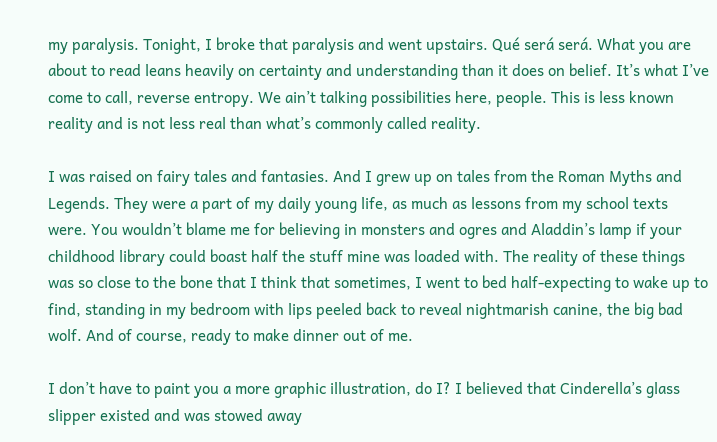my paralysis. Tonight, I broke that paralysis and went upstairs. Qué será será. What you are about to read leans heavily on certainty and understanding than it does on belief. It’s what I’ve come to call, reverse entropy. We ain’t talking possibilities here, people. This is less known reality and is not less real than what’s commonly called reality.

I was raised on fairy tales and fantasies. And I grew up on tales from the Roman Myths and Legends. They were a part of my daily young life, as much as lessons from my school texts were. You wouldn’t blame me for believing in monsters and ogres and Aladdin’s lamp if your childhood library could boast half the stuff mine was loaded with. The reality of these things was so close to the bone that I think that sometimes, I went to bed half-expecting to wake up to find, standing in my bedroom with lips peeled back to reveal nightmarish canine, the big bad wolf. And of course, ready to make dinner out of me.

I don’t have to paint you a more graphic illustration, do I? I believed that Cinderella’s glass slipper existed and was stowed away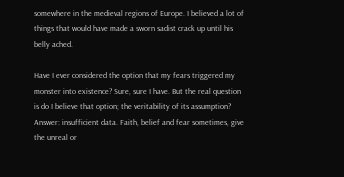somewhere in the medieval regions of Europe. I believed a lot of things that would have made a sworn sadist crack up until his belly ached.

Have I ever considered the option that my fears triggered my monster into existence? Sure, sure I have. But the real question is do I believe that option; the veritability of its assumption? Answer: insufficient data. Faith, belief and fear sometimes, give the unreal or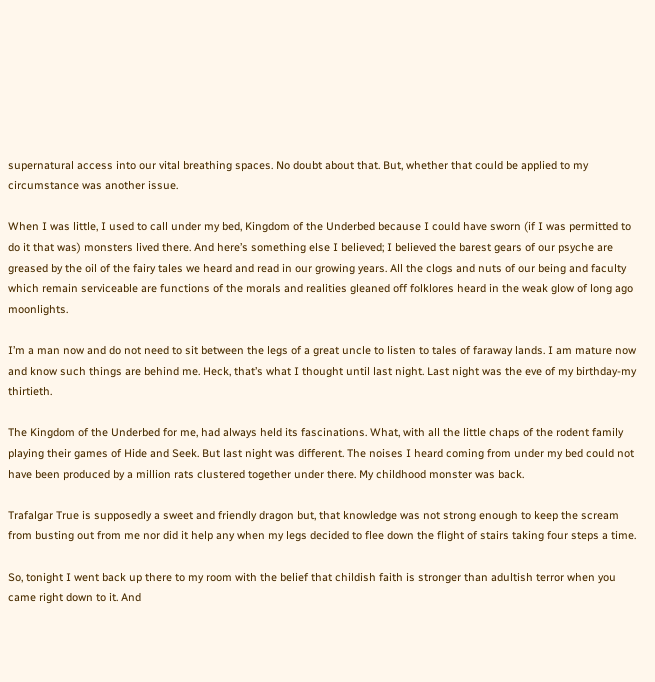supernatural access into our vital breathing spaces. No doubt about that. But, whether that could be applied to my circumstance was another issue.

When I was little, I used to call under my bed, Kingdom of the Underbed because I could have sworn (if I was permitted to do it that was) monsters lived there. And here’s something else I believed; I believed the barest gears of our psyche are greased by the oil of the fairy tales we heard and read in our growing years. All the clogs and nuts of our being and faculty which remain serviceable are functions of the morals and realities gleaned off folklores heard in the weak glow of long ago moonlights.

I’m a man now and do not need to sit between the legs of a great uncle to listen to tales of faraway lands. I am mature now and know such things are behind me. Heck, that’s what I thought until last night. Last night was the eve of my birthday-my thirtieth.

The Kingdom of the Underbed for me, had always held its fascinations. What, with all the little chaps of the rodent family playing their games of Hide and Seek. But last night was different. The noises I heard coming from under my bed could not have been produced by a million rats clustered together under there. My childhood monster was back.

Trafalgar True is supposedly a sweet and friendly dragon but, that knowledge was not strong enough to keep the scream from busting out from me nor did it help any when my legs decided to flee down the flight of stairs taking four steps a time.

So, tonight I went back up there to my room with the belief that childish faith is stronger than adultish terror when you came right down to it. And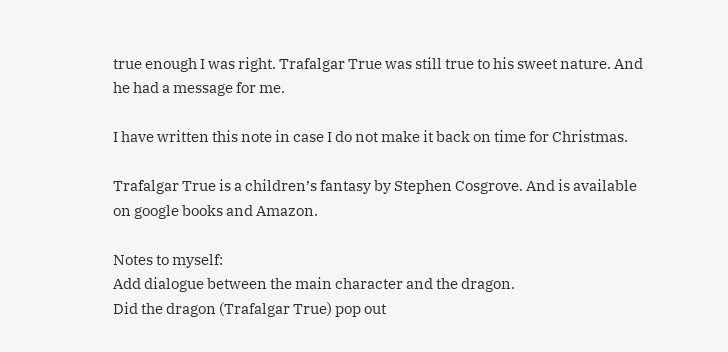true enough I was right. Trafalgar True was still true to his sweet nature. And he had a message for me.

I have written this note in case I do not make it back on time for Christmas.

Trafalgar True is a children’s fantasy by Stephen Cosgrove. And is available on google books and Amazon.

Notes to myself:
Add dialogue between the main character and the dragon.
Did the dragon (Trafalgar True) pop out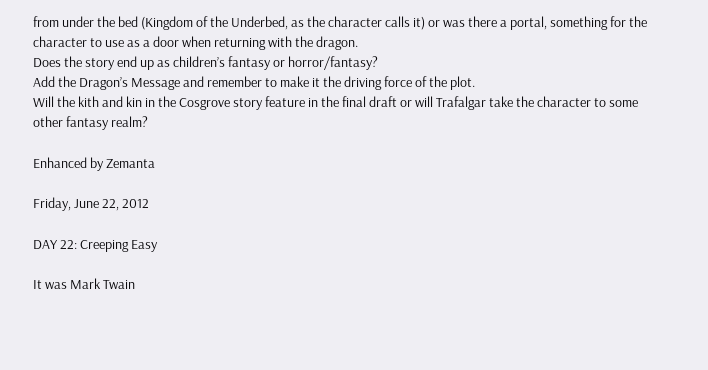from under the bed (Kingdom of the Underbed, as the character calls it) or was there a portal, something for the character to use as a door when returning with the dragon.
Does the story end up as children’s fantasy or horror/fantasy?
Add the Dragon’s Message and remember to make it the driving force of the plot.
Will the kith and kin in the Cosgrove story feature in the final draft or will Trafalgar take the character to some other fantasy realm?

Enhanced by Zemanta

Friday, June 22, 2012

DAY 22: Creeping Easy

It was Mark Twain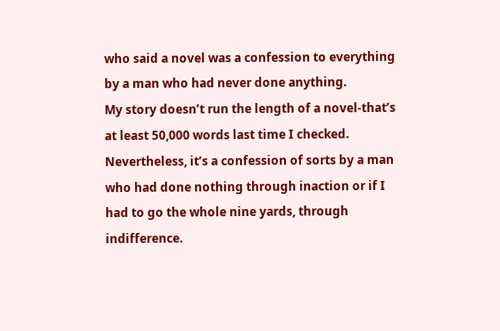who said a novel was a confession to everything by a man who had never done anything.
My story doesn’t run the length of a novel-that’s at least 50,000 words last time I checked. Nevertheless, it’s a confession of sorts by a man who had done nothing through inaction or if I had to go the whole nine yards, through indifference.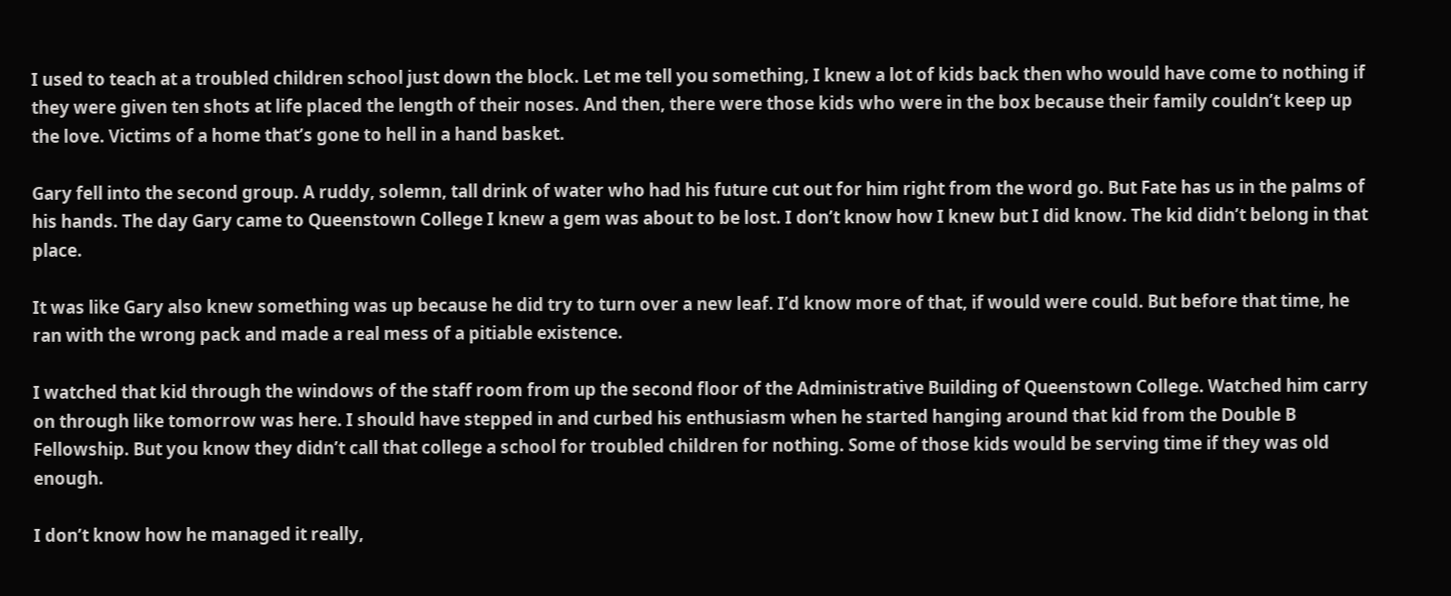I used to teach at a troubled children school just down the block. Let me tell you something, I knew a lot of kids back then who would have come to nothing if they were given ten shots at life placed the length of their noses. And then, there were those kids who were in the box because their family couldn’t keep up the love. Victims of a home that’s gone to hell in a hand basket.

Gary fell into the second group. A ruddy, solemn, tall drink of water who had his future cut out for him right from the word go. But Fate has us in the palms of his hands. The day Gary came to Queenstown College I knew a gem was about to be lost. I don’t know how I knew but I did know. The kid didn’t belong in that place.

It was like Gary also knew something was up because he did try to turn over a new leaf. I’d know more of that, if would were could. But before that time, he ran with the wrong pack and made a real mess of a pitiable existence.

I watched that kid through the windows of the staff room from up the second floor of the Administrative Building of Queenstown College. Watched him carry on through like tomorrow was here. I should have stepped in and curbed his enthusiasm when he started hanging around that kid from the Double B Fellowship. But you know they didn’t call that college a school for troubled children for nothing. Some of those kids would be serving time if they was old enough.

I don’t know how he managed it really,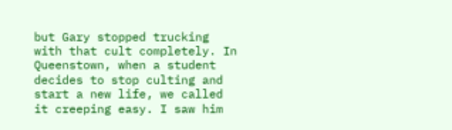but Gary stopped trucking with that cult completely. In Queenstown, when a student decides to stop culting and start a new life, we called it creeping easy. I saw him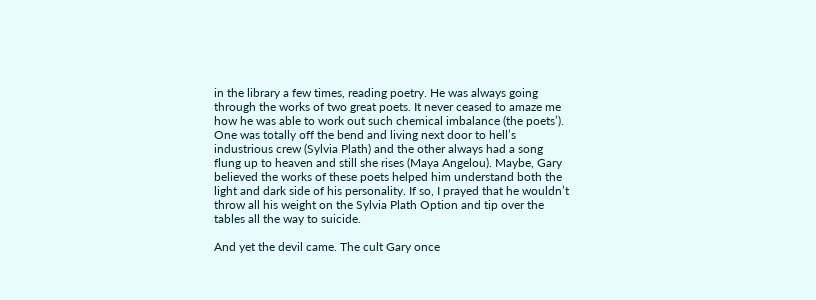in the library a few times, reading poetry. He was always going through the works of two great poets. It never ceased to amaze me how he was able to work out such chemical imbalance (the poets’). One was totally off the bend and living next door to hell’s industrious crew (Sylvia Plath) and the other always had a song flung up to heaven and still she rises (Maya Angelou). Maybe, Gary believed the works of these poets helped him understand both the light and dark side of his personality. If so, I prayed that he wouldn’t throw all his weight on the Sylvia Plath Option and tip over the tables all the way to suicide.

And yet the devil came. The cult Gary once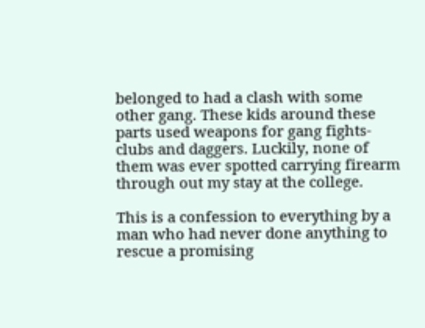belonged to had a clash with some other gang. These kids around these parts used weapons for gang fights-clubs and daggers. Luckily, none of them was ever spotted carrying firearm through out my stay at the college.

This is a confession to everything by a man who had never done anything to rescue a promising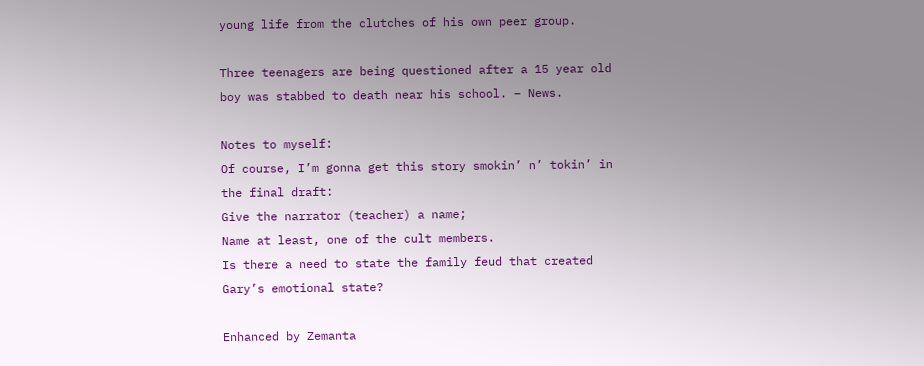young life from the clutches of his own peer group.

Three teenagers are being questioned after a 15 year old boy was stabbed to death near his school. – News.

Notes to myself:
Of course, I’m gonna get this story smokin’ n’ tokin’ in the final draft:
Give the narrator (teacher) a name;
Name at least, one of the cult members.
Is there a need to state the family feud that created Gary’s emotional state?

Enhanced by Zemanta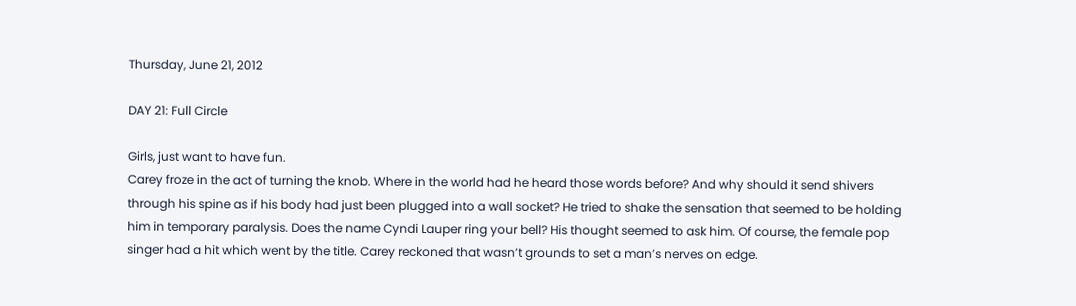Thursday, June 21, 2012

DAY 21: Full Circle

Girls, just want to have fun.
Carey froze in the act of turning the knob. Where in the world had he heard those words before? And why should it send shivers through his spine as if his body had just been plugged into a wall socket? He tried to shake the sensation that seemed to be holding him in temporary paralysis. Does the name Cyndi Lauper ring your bell? His thought seemed to ask him. Of course, the female pop singer had a hit which went by the title. Carey reckoned that wasn’t grounds to set a man’s nerves on edge.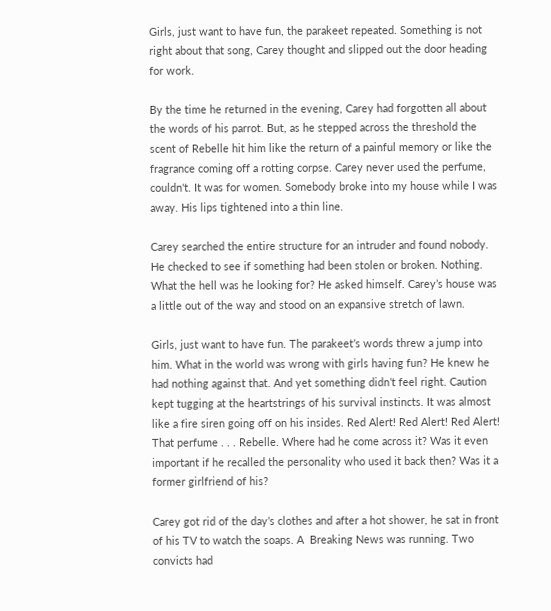Girls, just want to have fun, the parakeet repeated. Something is not right about that song, Carey thought and slipped out the door heading for work.

By the time he returned in the evening, Carey had forgotten all about the words of his parrot. But, as he stepped across the threshold the scent of Rebelle hit him like the return of a painful memory or like the fragrance coming off a rotting corpse. Carey never used the perfume, couldn't. It was for women. Somebody broke into my house while I was away. His lips tightened into a thin line.

Carey searched the entire structure for an intruder and found nobody. He checked to see if something had been stolen or broken. Nothing. What the hell was he looking for? He asked himself. Carey’s house was a little out of the way and stood on an expansive stretch of lawn.

Girls, just want to have fun. The parakeet’s words threw a jump into him. What in the world was wrong with girls having fun? He knew he had nothing against that. And yet something didn’t feel right. Caution kept tugging at the heartstrings of his survival instincts. It was almost like a fire siren going off on his insides. Red Alert! Red Alert! Red Alert! That perfume . . . Rebelle. Where had he come across it? Was it even important if he recalled the personality who used it back then? Was it a former girlfriend of his?

Carey got rid of the day’s clothes and after a hot shower, he sat in front of his TV to watch the soaps. A  Breaking News was running. Two convicts had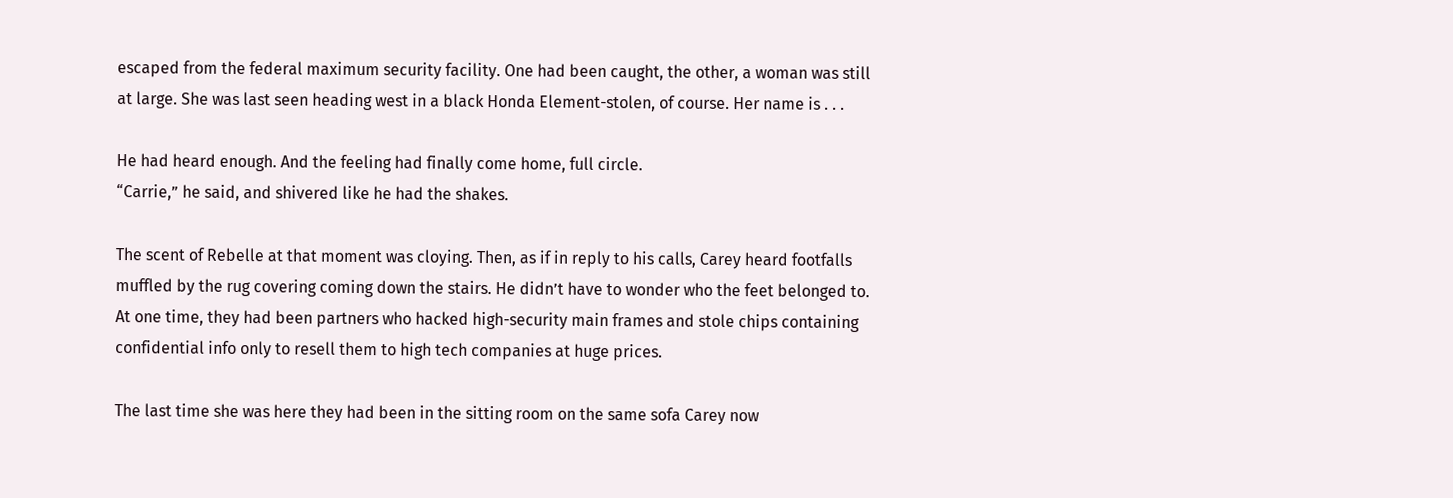escaped from the federal maximum security facility. One had been caught, the other, a woman was still at large. She was last seen heading west in a black Honda Element-stolen, of course. Her name is . . .

He had heard enough. And the feeling had finally come home, full circle.
“Carrie,” he said, and shivered like he had the shakes.

The scent of Rebelle at that moment was cloying. Then, as if in reply to his calls, Carey heard footfalls muffled by the rug covering coming down the stairs. He didn’t have to wonder who the feet belonged to. At one time, they had been partners who hacked high-security main frames and stole chips containing confidential info only to resell them to high tech companies at huge prices.

The last time she was here they had been in the sitting room on the same sofa Carey now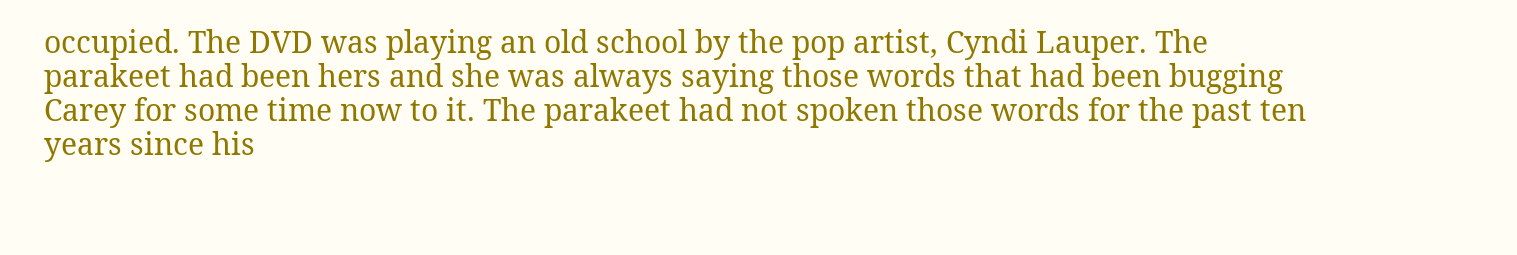occupied. The DVD was playing an old school by the pop artist, Cyndi Lauper. The parakeet had been hers and she was always saying those words that had been bugging Carey for some time now to it. The parakeet had not spoken those words for the past ten years since his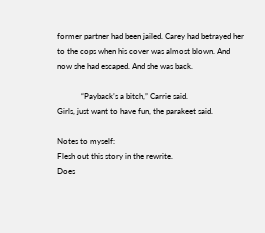former partner had been jailed. Carey had betrayed her to the cops when his cover was almost blown. And now she had escaped. And she was back.

            “Payback’s a bitch,” Carrie said.
Girls, just want to have fun, the parakeet said.

Notes to myself:
Flesh out this story in the rewrite.
Does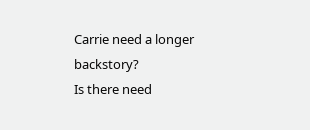Carrie need a longer backstory?
Is there need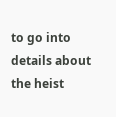to go into details about the heist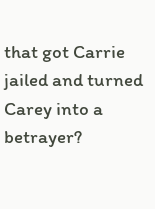that got Carrie jailed and turned Carey into a betrayer?